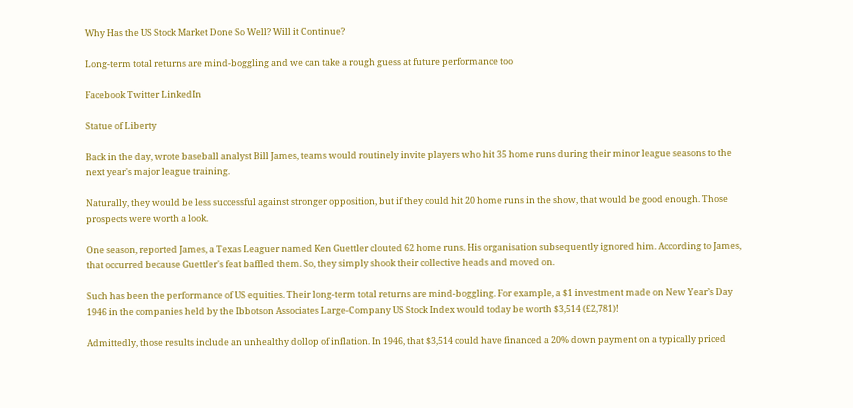Why Has the US Stock Market Done So Well? Will it Continue?

Long-term total returns are mind-boggling and we can take a rough guess at future performance too

Facebook Twitter LinkedIn

Statue of Liberty

Back in the day, wrote baseball analyst Bill James, teams would routinely invite players who hit 35 home runs during their minor league seasons to the next year's major league training.

Naturally, they would be less successful against stronger opposition, but if they could hit 20 home runs in the show, that would be good enough. Those prospects were worth a look.

One season, reported James, a Texas Leaguer named Ken Guettler clouted 62 home runs. His organisation subsequently ignored him. According to James, that occurred because Guettler's feat baffled them. So, they simply shook their collective heads and moved on.

Such has been the performance of US equities. Their long-term total returns are mind-boggling. For example, a $1 investment made on New Year’s Day 1946 in the companies held by the Ibbotson Associates Large-Company US Stock Index would today be worth $3,514 (£2,781)!

Admittedly, those results include an unhealthy dollop of inflation. In 1946, that $3,514 could have financed a 20% down payment on a typically priced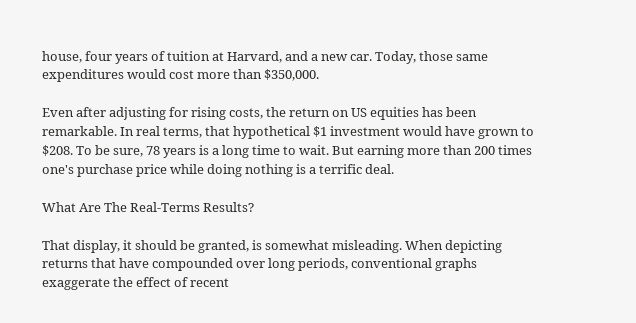house, four years of tuition at Harvard, and a new car. Today, those same expenditures would cost more than $350,000.

Even after adjusting for rising costs, the return on US equities has been remarkable. In real terms, that hypothetical $1 investment would have grown to $208. To be sure, 78 years is a long time to wait. But earning more than 200 times one's purchase price while doing nothing is a terrific deal.

What Are The Real-Terms Results?

That display, it should be granted, is somewhat misleading. When depicting returns that have compounded over long periods, conventional graphs exaggerate the effect of recent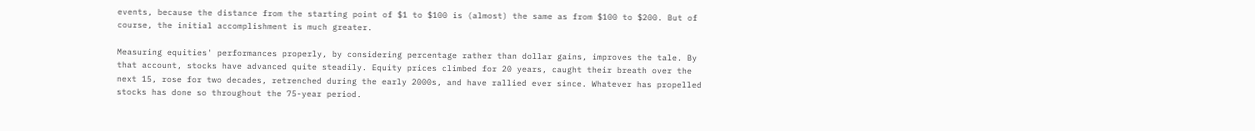events, because the distance from the starting point of $1 to $100 is (almost) the same as from $100 to $200. But of course, the initial accomplishment is much greater.

Measuring equities' performances properly, by considering percentage rather than dollar gains, improves the tale. By that account, stocks have advanced quite steadily. Equity prices climbed for 20 years, caught their breath over the next 15, rose for two decades, retrenched during the early 2000s, and have rallied ever since. Whatever has propelled stocks has done so throughout the 75-year period.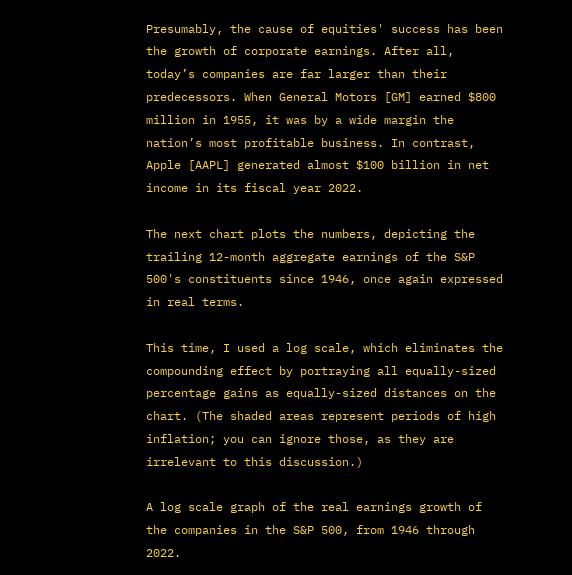Presumably, the cause of equities' success has been the growth of corporate earnings. After all, today’s companies are far larger than their predecessors. When General Motors [GM] earned $800 million in 1955, it was by a wide margin the nation’s most profitable business. In contrast, Apple [AAPL] generated almost $100 billion in net income in its fiscal year 2022.

The next chart plots the numbers, depicting the trailing 12-month aggregate earnings of the S&P 500's constituents since 1946, once again expressed in real terms.

This time, I used a log scale, which eliminates the compounding effect by portraying all equally-sized percentage gains as equally-sized distances on the chart. (The shaded areas represent periods of high inflation; you can ignore those, as they are irrelevant to this discussion.)

A log scale graph of the real earnings growth of the companies in the S&P 500, from 1946 through 2022.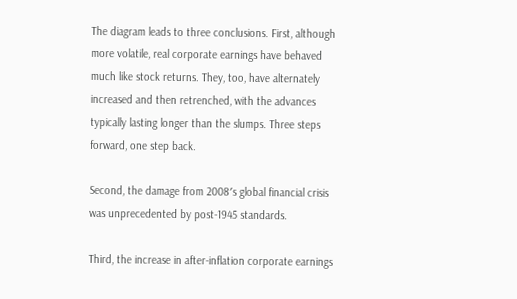The diagram leads to three conclusions. First, although more volatile, real corporate earnings have behaved much like stock returns. They, too, have alternately increased and then retrenched, with the advances typically lasting longer than the slumps. Three steps forward, one step back.

Second, the damage from 2008′s global financial crisis was unprecedented by post-1945 standards.

Third, the increase in after-inflation corporate earnings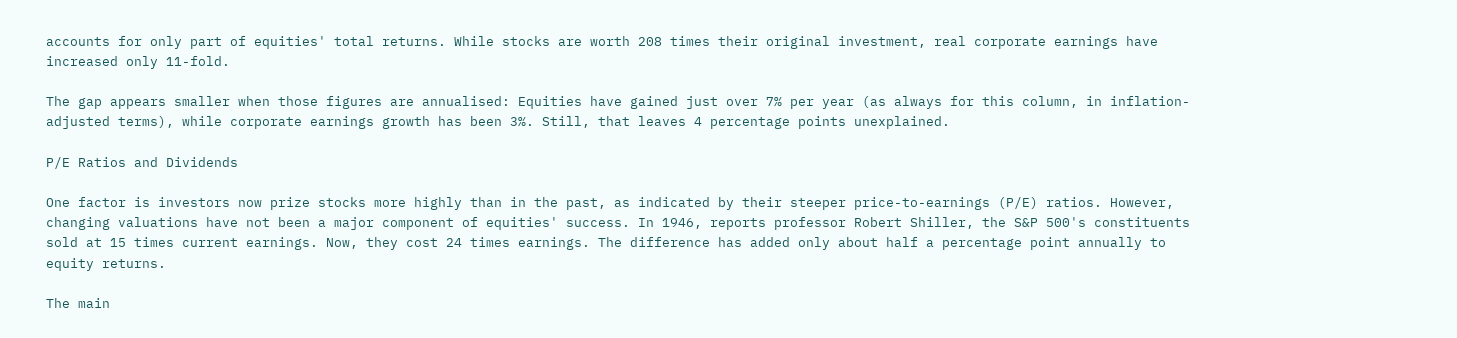accounts for only part of equities' total returns. While stocks are worth 208 times their original investment, real corporate earnings have increased only 11-fold.

The gap appears smaller when those figures are annualised: Equities have gained just over 7% per year (as always for this column, in inflation-adjusted terms), while corporate earnings growth has been 3%. Still, that leaves 4 percentage points unexplained.

P/E Ratios and Dividends

One factor is investors now prize stocks more highly than in the past, as indicated by their steeper price-to-earnings (P/E) ratios. However, changing valuations have not been a major component of equities' success. In 1946, reports professor Robert Shiller, the S&P 500's constituents sold at 15 times current earnings. Now, they cost 24 times earnings. The difference has added only about half a percentage point annually to equity returns.

The main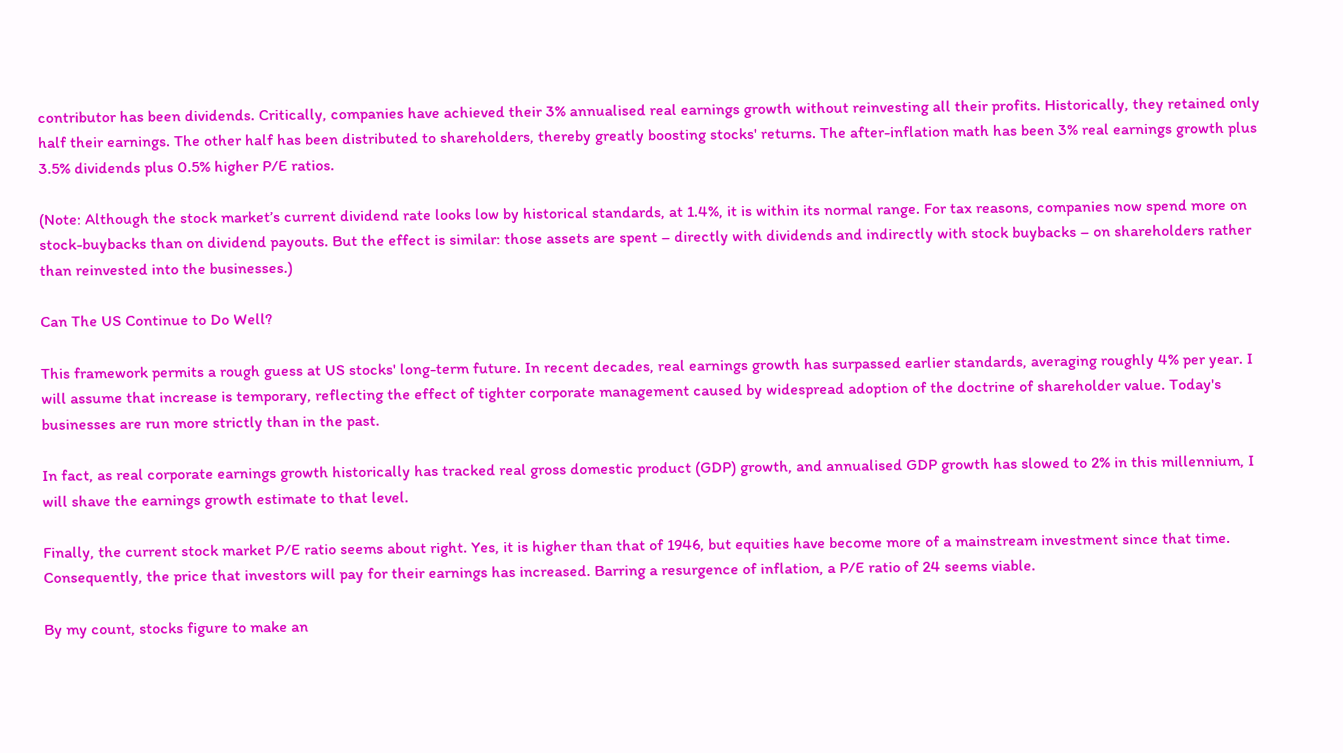contributor has been dividends. Critically, companies have achieved their 3% annualised real earnings growth without reinvesting all their profits. Historically, they retained only half their earnings. The other half has been distributed to shareholders, thereby greatly boosting stocks' returns. The after-inflation math has been 3% real earnings growth plus 3.5% dividends plus 0.5% higher P/E ratios.

(Note: Although the stock market’s current dividend rate looks low by historical standards, at 1.4%, it is within its normal range. For tax reasons, companies now spend more on stock-buybacks than on dividend payouts. But the effect is similar: those assets are spent – directly with dividends and indirectly with stock buybacks – on shareholders rather than reinvested into the businesses.)

Can The US Continue to Do Well?

This framework permits a rough guess at US stocks' long-term future. In recent decades, real earnings growth has surpassed earlier standards, averaging roughly 4% per year. I will assume that increase is temporary, reflecting the effect of tighter corporate management caused by widespread adoption of the doctrine of shareholder value. Today's businesses are run more strictly than in the past.

In fact, as real corporate earnings growth historically has tracked real gross domestic product (GDP) growth, and annualised GDP growth has slowed to 2% in this millennium, I will shave the earnings growth estimate to that level.

Finally, the current stock market P/E ratio seems about right. Yes, it is higher than that of 1946, but equities have become more of a mainstream investment since that time. Consequently, the price that investors will pay for their earnings has increased. Barring a resurgence of inflation, a P/E ratio of 24 seems viable.

By my count, stocks figure to make an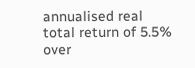annualised real total return of 5.5% over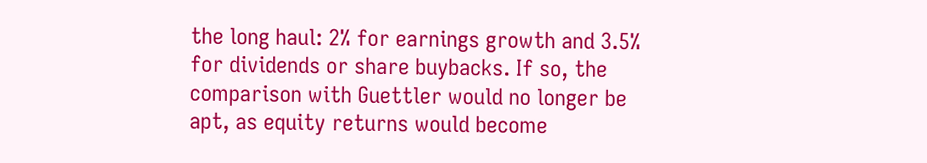the long haul: 2% for earnings growth and 3.5% for dividends or share buybacks. If so, the comparison with Guettler would no longer be apt, as equity returns would become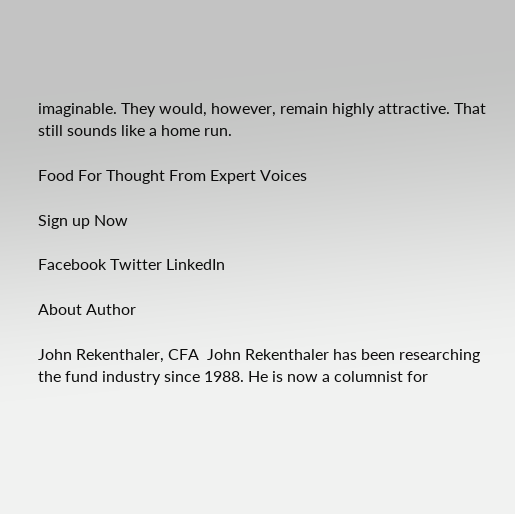imaginable. They would, however, remain highly attractive. That still sounds like a home run.

Food For Thought From Expert Voices

Sign up Now

Facebook Twitter LinkedIn

About Author

John Rekenthaler, CFA  John Rekenthaler has been researching the fund industry since 1988. He is now a columnist for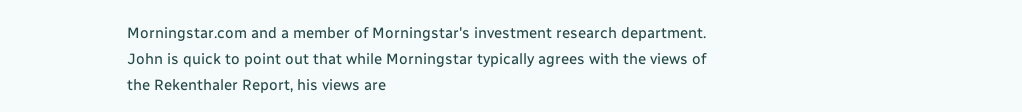Morningstar.com and a member of Morningstar's investment research department. John is quick to point out that while Morningstar typically agrees with the views of the Rekenthaler Report, his views are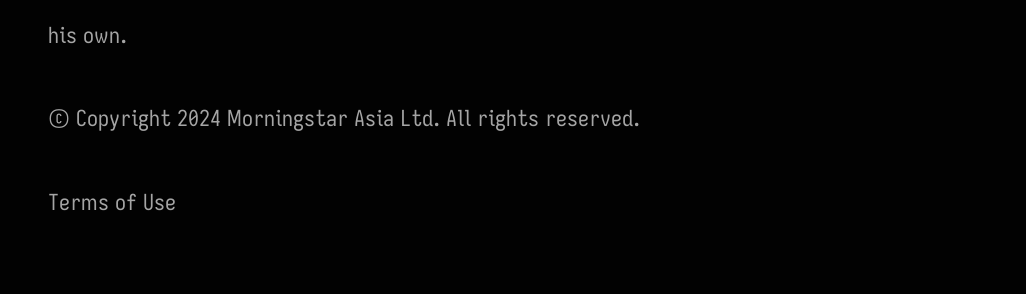his own.

© Copyright 2024 Morningstar Asia Ltd. All rights reserved.

Terms of Use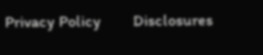Privacy Policy        Disclosures